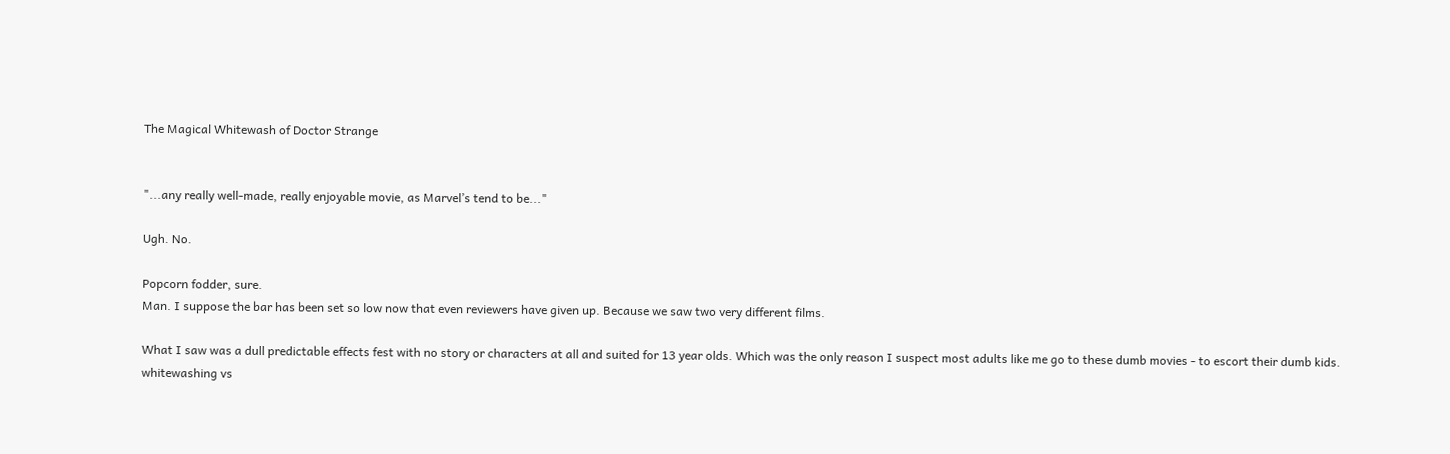The Magical Whitewash of Doctor Strange


"...any really well-made, really enjoyable movie, as Marvel’s tend to be..."

Ugh. No.

Popcorn fodder, sure.
Man. I suppose the bar has been set so low now that even reviewers have given up. Because we saw two very different films.

What I saw was a dull predictable effects fest with no story or characters at all and suited for 13 year olds. Which was the only reason I suspect most adults like me go to these dumb movies - to escort their dumb kids.
whitewashing vs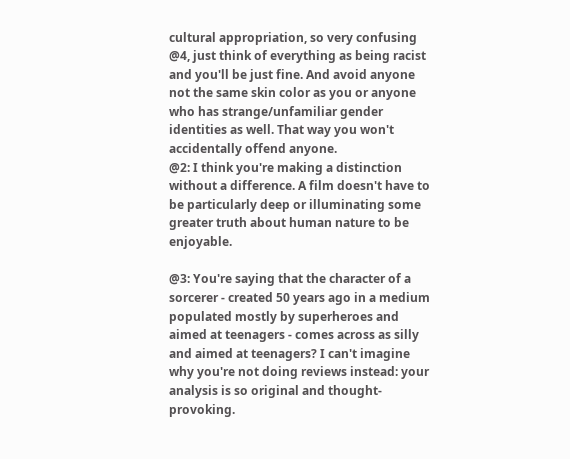cultural appropriation, so very confusing
@4, just think of everything as being racist and you'll be just fine. And avoid anyone not the same skin color as you or anyone who has strange/unfamiliar gender identities as well. That way you won't accidentally offend anyone.
@2: I think you're making a distinction without a difference. A film doesn't have to be particularly deep or illuminating some greater truth about human nature to be enjoyable.

@3: You're saying that the character of a sorcerer - created 50 years ago in a medium populated mostly by superheroes and aimed at teenagers - comes across as silly and aimed at teenagers? I can't imagine why you're not doing reviews instead: your analysis is so original and thought-provoking.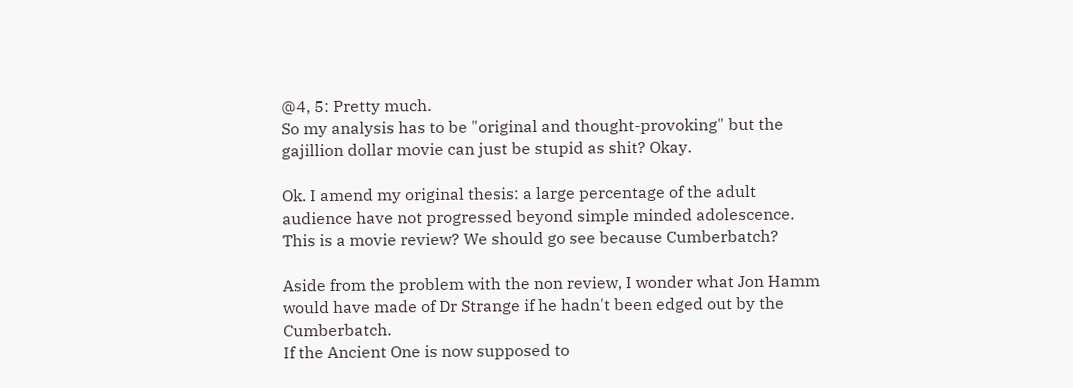@4, 5: Pretty much.
So my analysis has to be "original and thought-provoking" but the gajillion dollar movie can just be stupid as shit? Okay.

Ok. I amend my original thesis: a large percentage of the adult audience have not progressed beyond simple minded adolescence.
This is a movie review? We should go see because Cumberbatch?

Aside from the problem with the non review, I wonder what Jon Hamm would have made of Dr Strange if he hadn't been edged out by the Cumberbatch.
If the Ancient One is now supposed to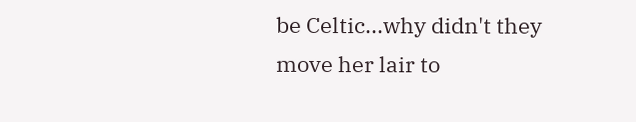be Celtic...why didn't they move her lair to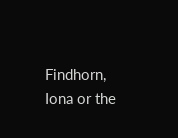Findhorn, Iona or the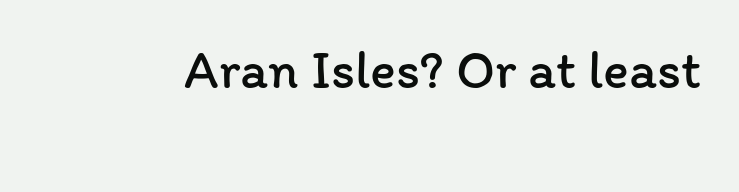Aran Isles? Or at least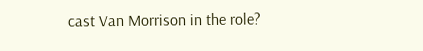cast Van Morrison in the role?